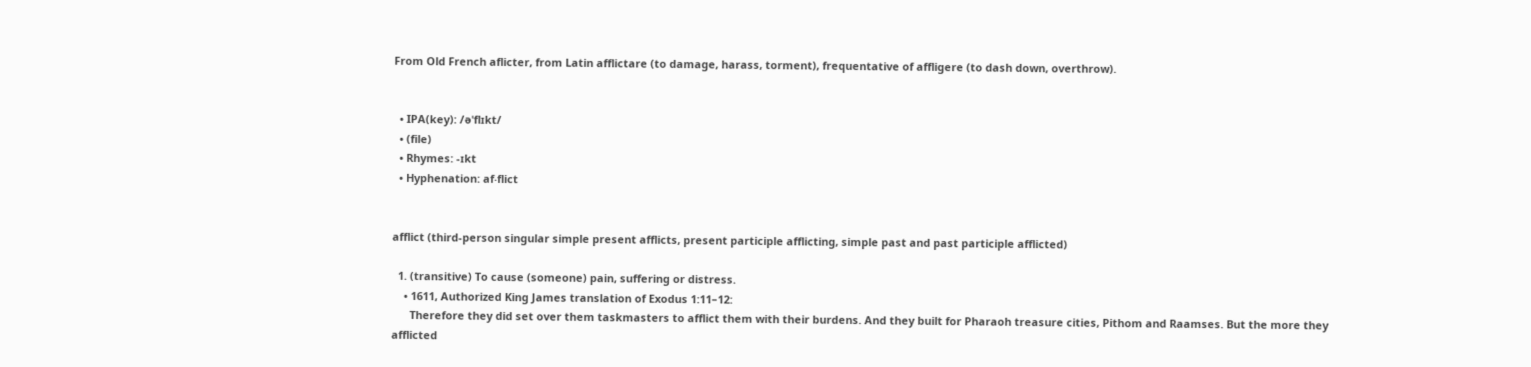From Old French aflicter, from Latin afflictare (to damage, harass, torment), frequentative of affligere (to dash down, overthrow).


  • IPA(key): /əˈflɪkt/
  • (file)
  • Rhymes: -ɪkt
  • Hyphenation: af‧flict


afflict (third-person singular simple present afflicts, present participle afflicting, simple past and past participle afflicted)

  1. (transitive) To cause (someone) pain, suffering or distress.
    • 1611, Authorized King James translation of Exodus 1:11–12:
      Therefore they did set over them taskmasters to afflict them with their burdens. And they built for Pharaoh treasure cities, Pithom and Raamses. But the more they afflicted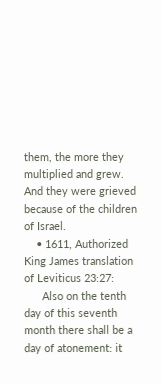them, the more they multiplied and grew. And they were grieved because of the children of Israel.
    • 1611, Authorized King James translation of Leviticus 23:27:
      Also on the tenth day of this seventh month there shall be a day of atonement: it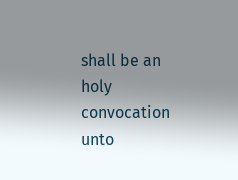shall be an holy convocation unto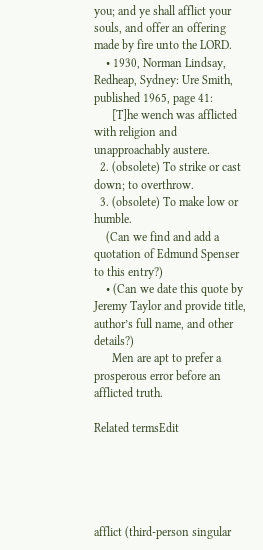you; and ye shall afflict your souls, and offer an offering made by fire unto the LORD.
    • 1930, Norman Lindsay, Redheap, Sydney: Ure Smith, published 1965, page 41:
      [T]he wench was afflicted with religion and unapproachably austere.
  2. (obsolete) To strike or cast down; to overthrow.
  3. (obsolete) To make low or humble.
    (Can we find and add a quotation of Edmund Spenser to this entry?)
    • (Can we date this quote by Jeremy Taylor and provide title, author’s full name, and other details?)
      Men are apt to prefer a prosperous error before an afflicted truth.

Related termsEdit





afflict (third-person singular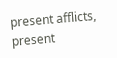present afflicts, present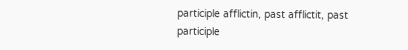participle afflictin, past afflictit, past participle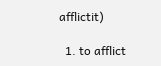afflictit)

  1. to afflict